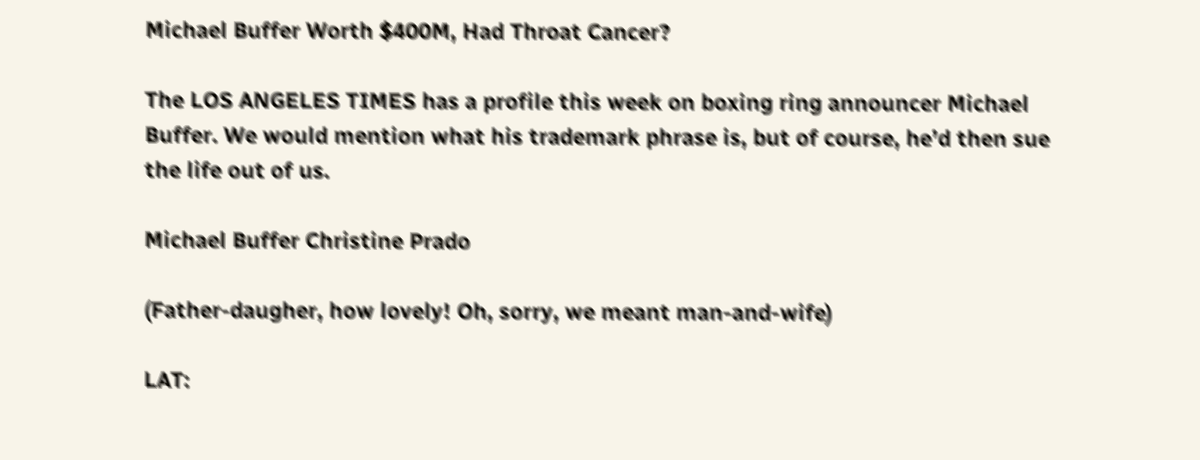Michael Buffer Worth $400M, Had Throat Cancer?

The LOS ANGELES TIMES has a profile this week on boxing ring announcer Michael Buffer. We would mention what his trademark phrase is, but of course, he’d then sue the life out of us.

Michael Buffer Christine Prado

(Father-daugher, how lovely! Oh, sorry, we meant man-and-wife)

LAT: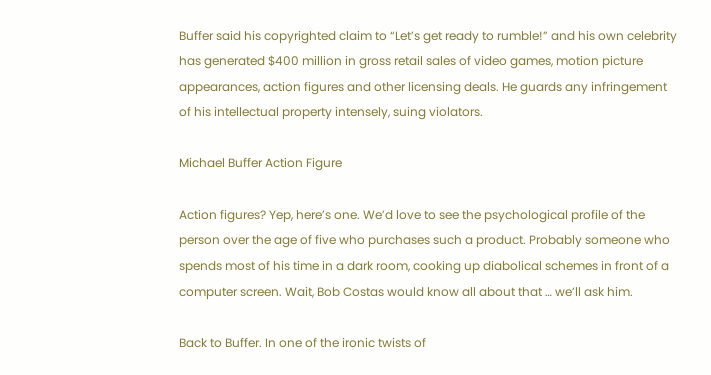Buffer said his copyrighted claim to “Let’s get ready to rumble!” and his own celebrity has generated $400 million in gross retail sales of video games, motion picture appearances, action figures and other licensing deals. He guards any infringement of his intellectual property intensely, suing violators.

Michael Buffer Action Figure

Action figures? Yep, here’s one. We’d love to see the psychological profile of the person over the age of five who purchases such a product. Probably someone who spends most of his time in a dark room, cooking up diabolical schemes in front of a computer screen. Wait, Bob Costas would know all about that … we’ll ask him.

Back to Buffer. In one of the ironic twists of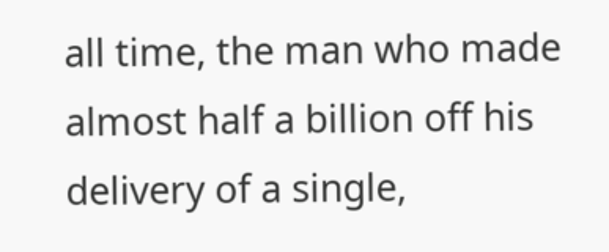all time, the man who made almost half a billion off his delivery of a single,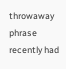throwaway phrase recently had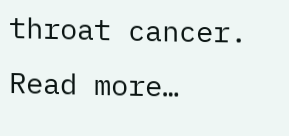throat cancer. Read more…